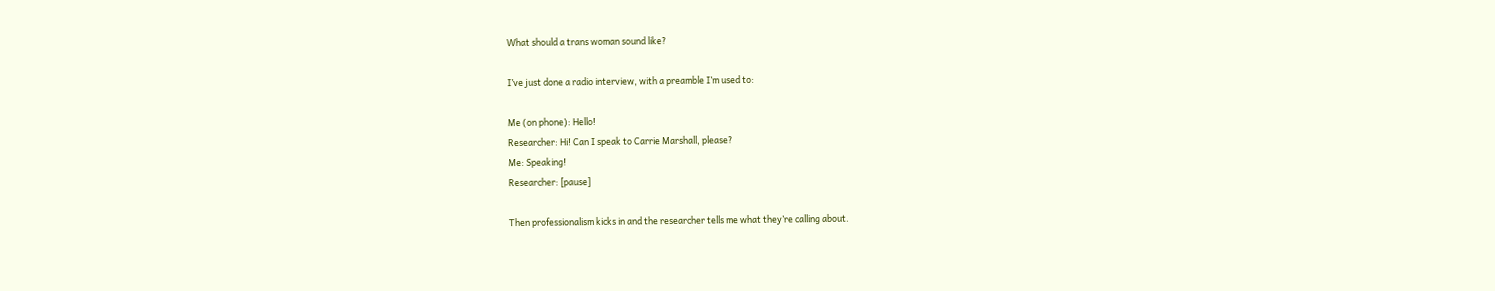What should a trans woman sound like?

I’ve just done a radio interview, with a preamble I’m used to:

Me (on phone): Hello!
Researcher: Hi! Can I speak to Carrie Marshall, please?
Me: Speaking!
Researcher: [pause]

Then professionalism kicks in and the researcher tells me what they’re calling about.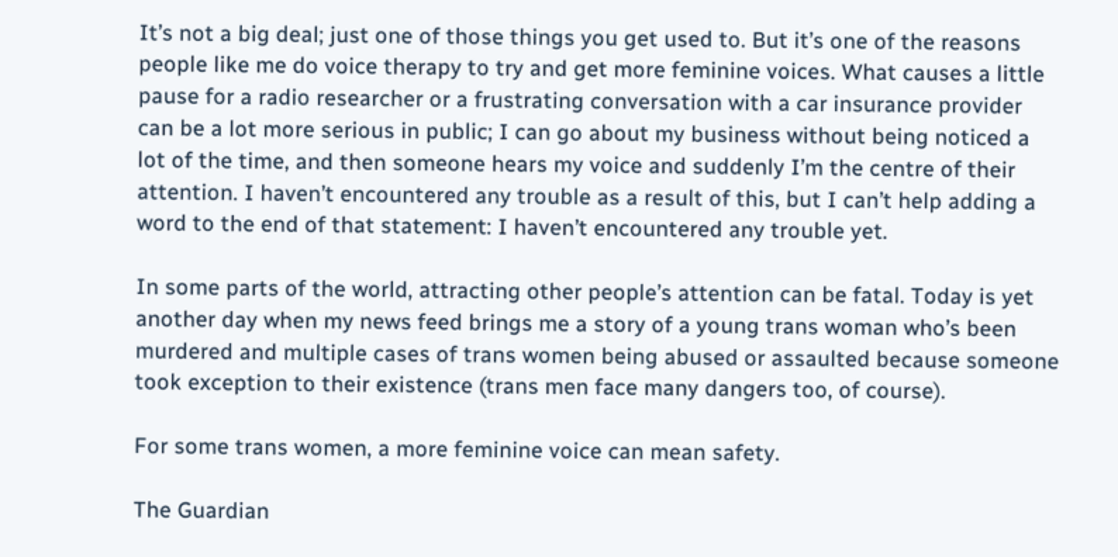It’s not a big deal; just one of those things you get used to. But it’s one of the reasons people like me do voice therapy to try and get more feminine voices. What causes a little pause for a radio researcher or a frustrating conversation with a car insurance provider can be a lot more serious in public; I can go about my business without being noticed a lot of the time, and then someone hears my voice and suddenly I’m the centre of their attention. I haven’t encountered any trouble as a result of this, but I can’t help adding a word to the end of that statement: I haven’t encountered any trouble yet.

In some parts of the world, attracting other people’s attention can be fatal. Today is yet another day when my news feed brings me a story of a young trans woman who’s been murdered and multiple cases of trans women being abused or assaulted because someone took exception to their existence (trans men face many dangers too, of course).

For some trans women, a more feminine voice can mean safety.

The Guardian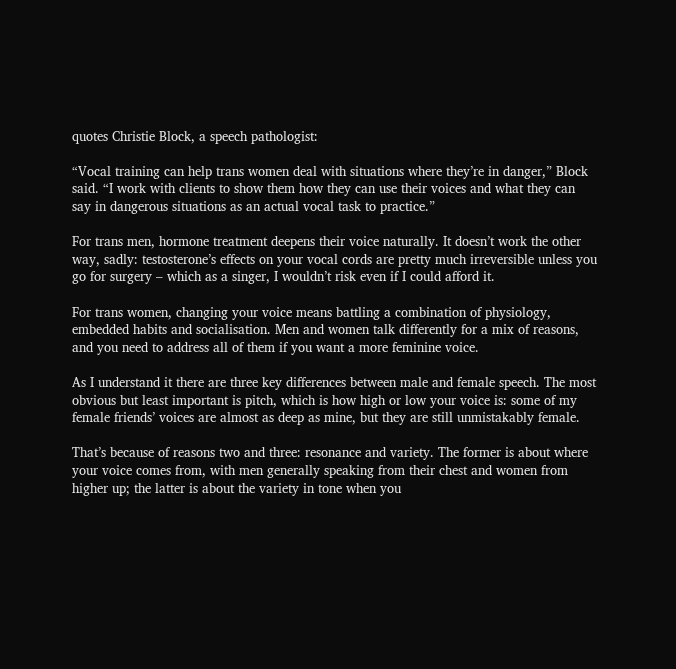quotes Christie Block, a speech pathologist:

“Vocal training can help trans women deal with situations where they’re in danger,” Block said. “I work with clients to show them how they can use their voices and what they can say in dangerous situations as an actual vocal task to practice.”

For trans men, hormone treatment deepens their voice naturally. It doesn’t work the other way, sadly: testosterone’s effects on your vocal cords are pretty much irreversible unless you go for surgery – which as a singer, I wouldn’t risk even if I could afford it.

For trans women, changing your voice means battling a combination of physiology, embedded habits and socialisation. Men and women talk differently for a mix of reasons, and you need to address all of them if you want a more feminine voice.

As I understand it there are three key differences between male and female speech. The most obvious but least important is pitch, which is how high or low your voice is: some of my female friends’ voices are almost as deep as mine, but they are still unmistakably female.

That’s because of reasons two and three: resonance and variety. The former is about where your voice comes from, with men generally speaking from their chest and women from higher up; the latter is about the variety in tone when you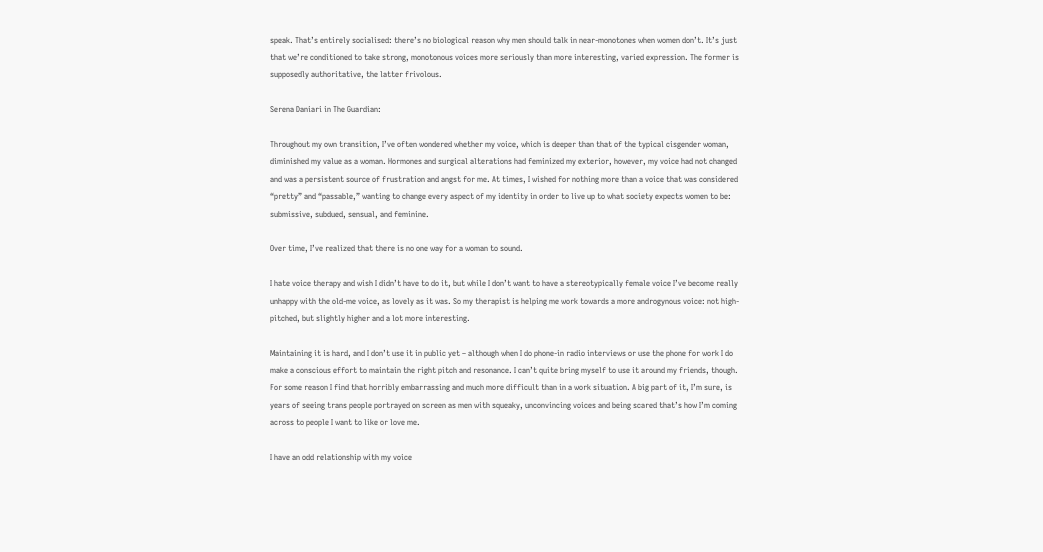speak. That’s entirely socialised: there’s no biological reason why men should talk in near-monotones when women don’t. It’s just that we’re conditioned to take strong, monotonous voices more seriously than more interesting, varied expression. The former is supposedly authoritative, the latter frivolous.

Serena Daniari in The Guardian:

Throughout my own transition, I’ve often wondered whether my voice, which is deeper than that of the typical cisgender woman, diminished my value as a woman. Hormones and surgical alterations had feminized my exterior, however, my voice had not changed and was a persistent source of frustration and angst for me. At times, I wished for nothing more than a voice that was considered “pretty” and “passable,” wanting to change every aspect of my identity in order to live up to what society expects women to be: submissive, subdued, sensual, and feminine.

Over time, I’ve realized that there is no one way for a woman to sound.

I hate voice therapy and wish I didn’t have to do it, but while I don’t want to have a stereotypically female voice I’ve become really unhappy with the old-me voice, as lovely as it was. So my therapist is helping me work towards a more androgynous voice: not high-pitched, but slightly higher and a lot more interesting.

Maintaining it is hard, and I don’t use it in public yet – although when I do phone-in radio interviews or use the phone for work I do make a conscious effort to maintain the right pitch and resonance. I can’t quite bring myself to use it around my friends, though. For some reason I find that horribly embarrassing and much more difficult than in a work situation. A big part of it, I’m sure, is years of seeing trans people portrayed on screen as men with squeaky, unconvincing voices and being scared that’s how I’m coming across to people I want to like or love me.

I have an odd relationship with my voice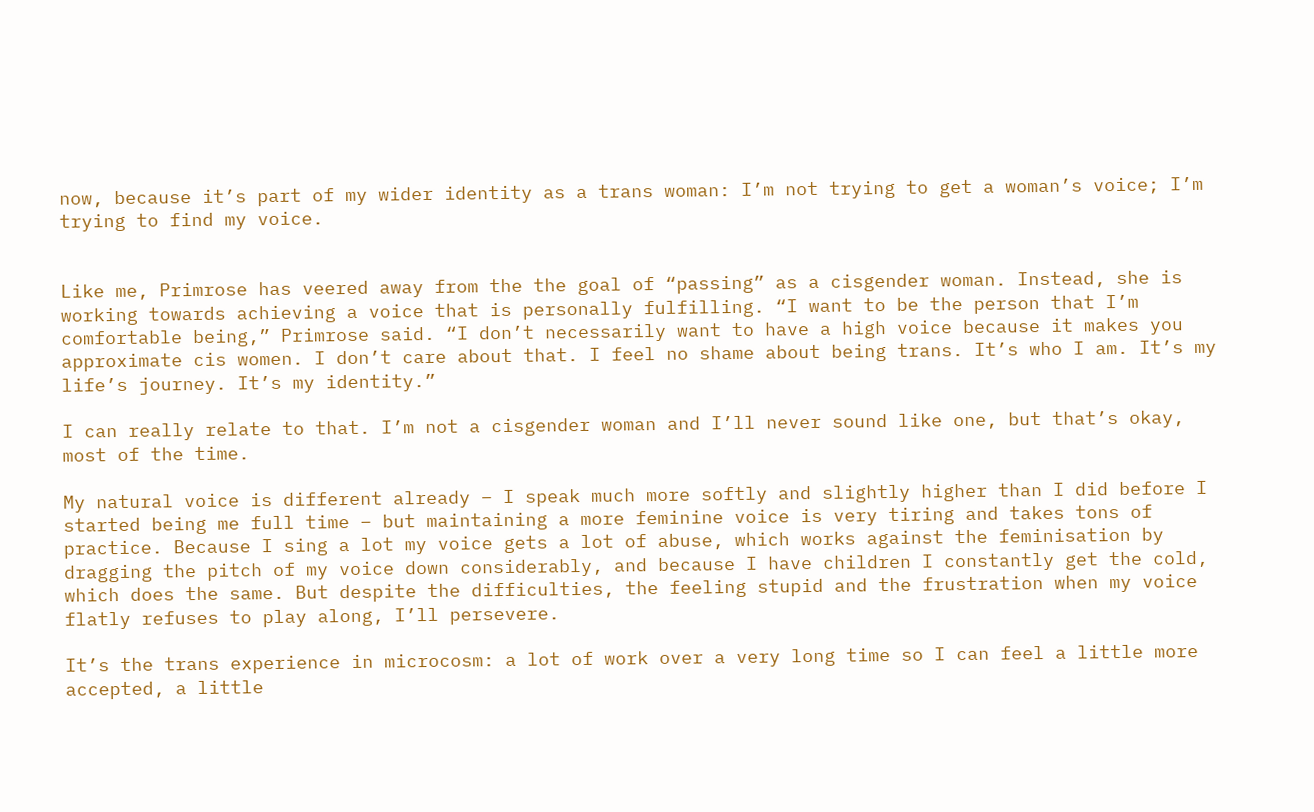now, because it’s part of my wider identity as a trans woman: I’m not trying to get a woman’s voice; I’m trying to find my voice.


Like me, Primrose has veered away from the the goal of “passing” as a cisgender woman. Instead, she is working towards achieving a voice that is personally fulfilling. “I want to be the person that I’m comfortable being,” Primrose said. “I don’t necessarily want to have a high voice because it makes you approximate cis women. I don’t care about that. I feel no shame about being trans. It’s who I am. It’s my life’s journey. It’s my identity.”

I can really relate to that. I’m not a cisgender woman and I’ll never sound like one, but that’s okay, most of the time.

My natural voice is different already – I speak much more softly and slightly higher than I did before I started being me full time – but maintaining a more feminine voice is very tiring and takes tons of practice. Because I sing a lot my voice gets a lot of abuse, which works against the feminisation by dragging the pitch of my voice down considerably, and because I have children I constantly get the cold, which does the same. But despite the difficulties, the feeling stupid and the frustration when my voice flatly refuses to play along, I’ll persevere.

It’s the trans experience in microcosm: a lot of work over a very long time so I can feel a little more accepted, a little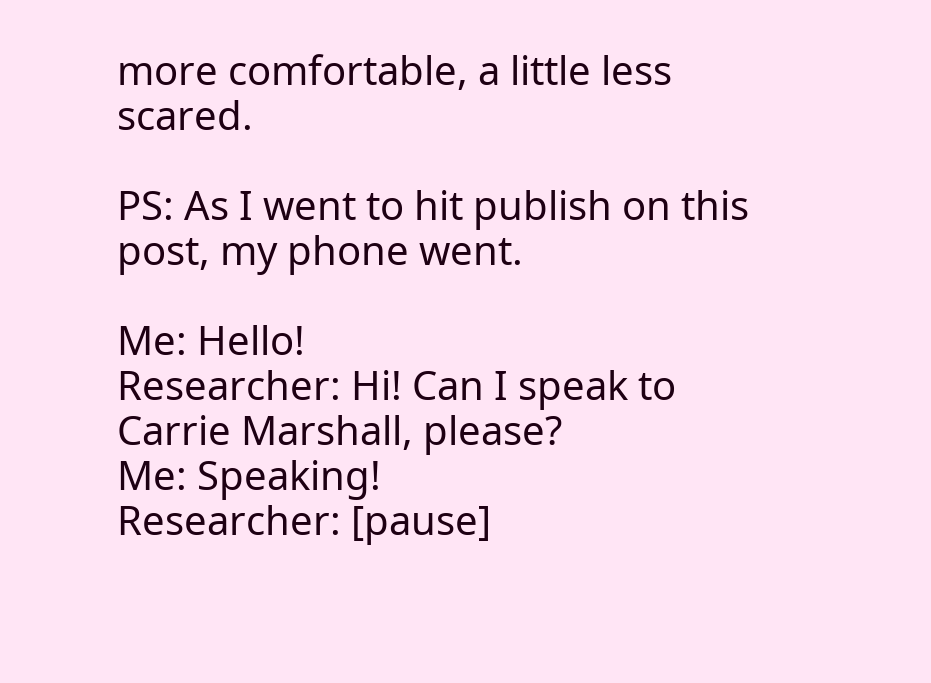more comfortable, a little less scared.

PS: As I went to hit publish on this post, my phone went.

Me: Hello!
Researcher: Hi! Can I speak to Carrie Marshall, please?
Me: Speaking!
Researcher: [pause]